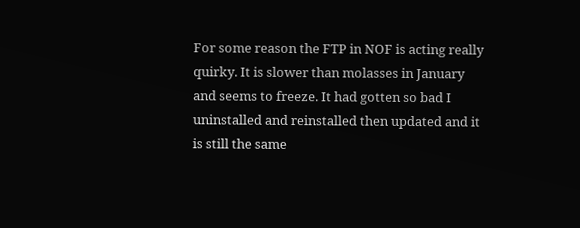For some reason the FTP in NOF is acting really quirky. It is slower than molasses in January and seems to freeze. It had gotten so bad I uninstalled and reinstalled then updated and it is still the same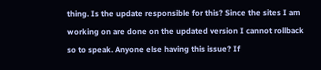thing. Is the update responsible for this? Since the sites I am working on are done on the updated version I cannot rollback so to speak. Anyone else having this issue? If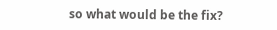so what would be the fix?